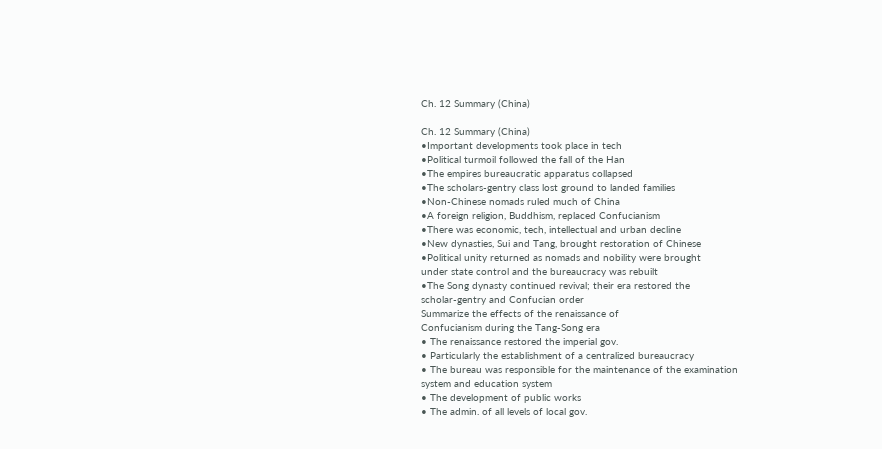Ch. 12 Summary (China)

Ch. 12 Summary (China)
•Important developments took place in tech
•Political turmoil followed the fall of the Han
•The empires bureaucratic apparatus collapsed
•The scholars-gentry class lost ground to landed families
•Non-Chinese nomads ruled much of China
•A foreign religion, Buddhism, replaced Confucianism
•There was economic, tech, intellectual and urban decline
•New dynasties, Sui and Tang, brought restoration of Chinese
•Political unity returned as nomads and nobility were brought
under state control and the bureaucracy was rebuilt
•The Song dynasty continued revival; their era restored the
scholar-gentry and Confucian order
Summarize the effects of the renaissance of
Confucianism during the Tang-Song era
• The renaissance restored the imperial gov.
• Particularly the establishment of a centralized bureaucracy
• The bureau was responsible for the maintenance of the examination
system and education system
• The development of public works
• The admin. of all levels of local gov.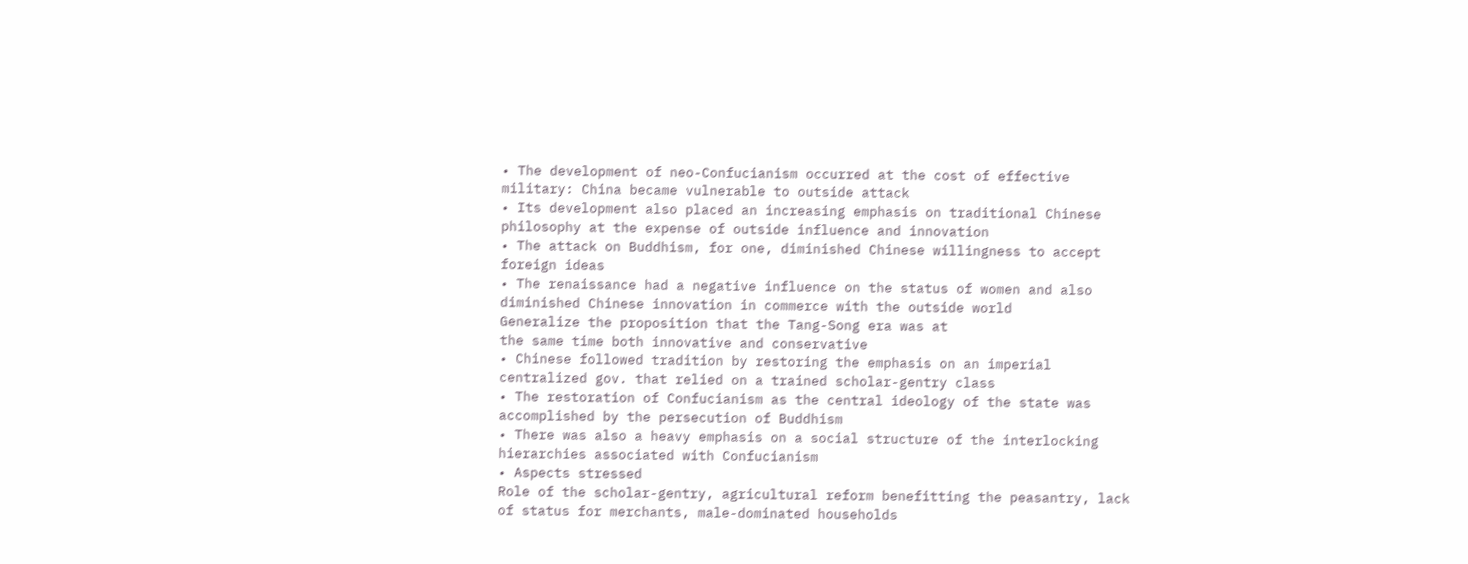• The development of neo-Confucianism occurred at the cost of effective
military: China became vulnerable to outside attack
• Its development also placed an increasing emphasis on traditional Chinese
philosophy at the expense of outside influence and innovation
• The attack on Buddhism, for one, diminished Chinese willingness to accept
foreign ideas
• The renaissance had a negative influence on the status of women and also
diminished Chinese innovation in commerce with the outside world
Generalize the proposition that the Tang-Song era was at
the same time both innovative and conservative
• Chinese followed tradition by restoring the emphasis on an imperial
centralized gov. that relied on a trained scholar-gentry class
• The restoration of Confucianism as the central ideology of the state was
accomplished by the persecution of Buddhism
• There was also a heavy emphasis on a social structure of the interlocking
hierarchies associated with Confucianism
• Aspects stressed
Role of the scholar-gentry, agricultural reform benefitting the peasantry, lack
of status for merchants, male-dominated households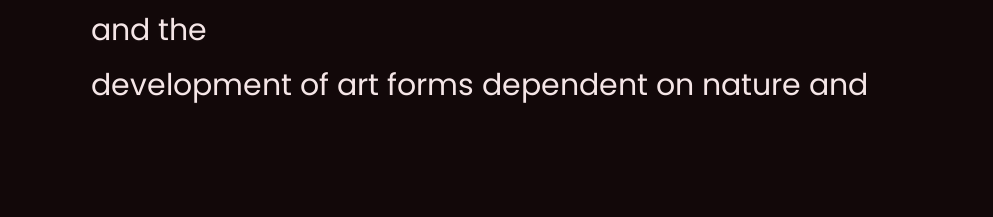and the
development of art forms dependent on nature and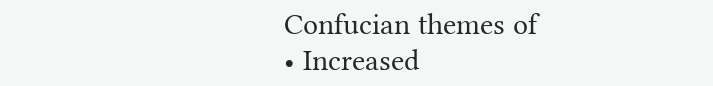Confucian themes of
• Increased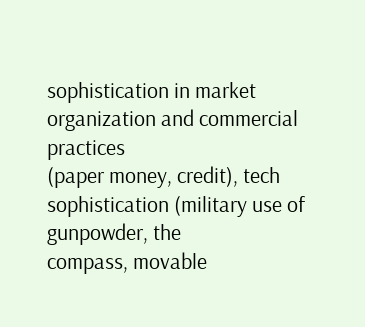sophistication in market organization and commercial practices
(paper money, credit), tech sophistication (military use of gunpowder, the
compass, movable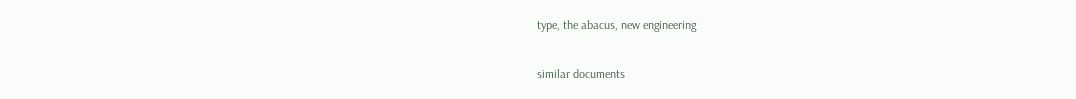type, the abacus, new engineering

similar documents